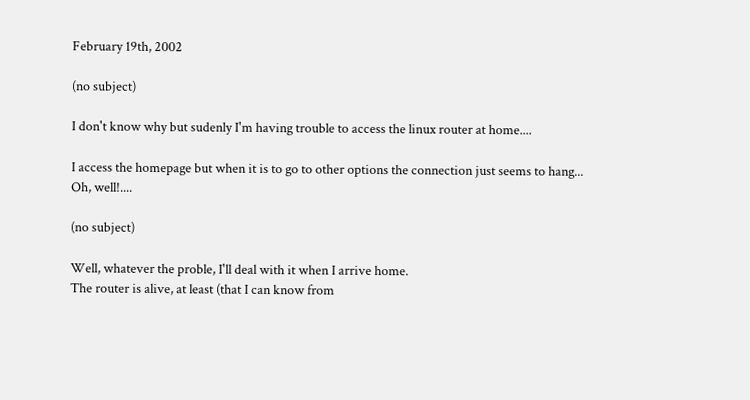February 19th, 2002

(no subject)

I don't know why but sudenly I'm having trouble to access the linux router at home....

I access the homepage but when it is to go to other options the connection just seems to hang...
Oh, well!....

(no subject)

Well, whatever the proble, I'll deal with it when I arrive home.
The router is alive, at least (that I can know from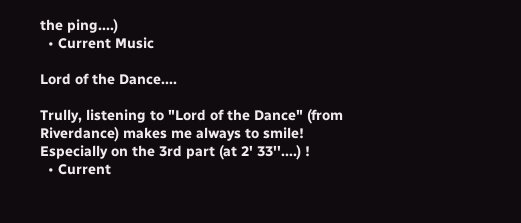the ping....)
  • Current Music

Lord of the Dance....

Trully, listening to "Lord of the Dance" (from Riverdance) makes me always to smile!
Especially on the 3rd part (at 2' 33''....) !
  • Current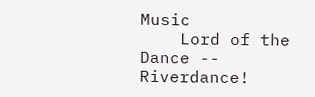Music
    Lord of the Dance -- Riverdance!